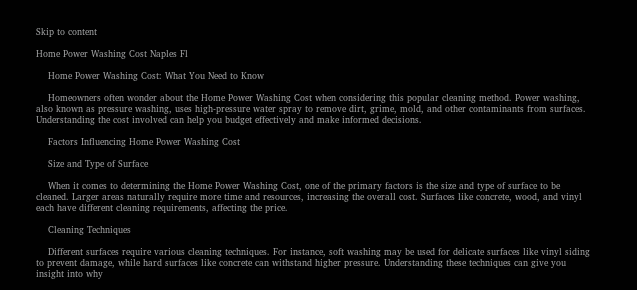Skip to content

Home Power Washing Cost Naples Fl

    Home Power Washing Cost: What You Need to Know

    Homeowners often wonder about the Home Power Washing Cost when considering this popular cleaning method. Power washing, also known as pressure washing, uses high-pressure water spray to remove dirt, grime, mold, and other contaminants from surfaces. Understanding the cost involved can help you budget effectively and make informed decisions.

    Factors Influencing Home Power Washing Cost

    Size and Type of Surface

    When it comes to determining the Home Power Washing Cost, one of the primary factors is the size and type of surface to be cleaned. Larger areas naturally require more time and resources, increasing the overall cost. Surfaces like concrete, wood, and vinyl each have different cleaning requirements, affecting the price.

    Cleaning Techniques

    Different surfaces require various cleaning techniques. For instance, soft washing may be used for delicate surfaces like vinyl siding to prevent damage, while hard surfaces like concrete can withstand higher pressure. Understanding these techniques can give you insight into why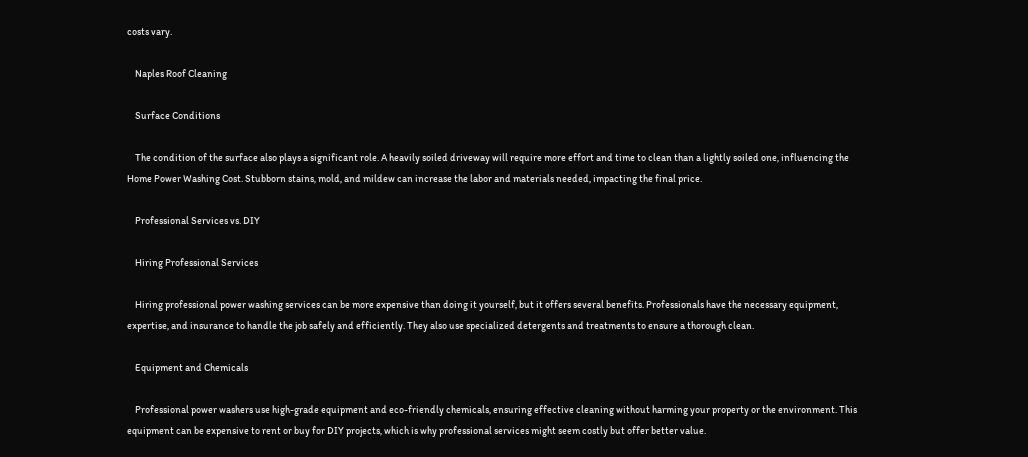costs vary.

    Naples Roof Cleaning

    Surface Conditions

    The condition of the surface also plays a significant role. A heavily soiled driveway will require more effort and time to clean than a lightly soiled one, influencing the Home Power Washing Cost. Stubborn stains, mold, and mildew can increase the labor and materials needed, impacting the final price.

    Professional Services vs. DIY

    Hiring Professional Services

    Hiring professional power washing services can be more expensive than doing it yourself, but it offers several benefits. Professionals have the necessary equipment, expertise, and insurance to handle the job safely and efficiently. They also use specialized detergents and treatments to ensure a thorough clean.

    Equipment and Chemicals

    Professional power washers use high-grade equipment and eco-friendly chemicals, ensuring effective cleaning without harming your property or the environment. This equipment can be expensive to rent or buy for DIY projects, which is why professional services might seem costly but offer better value.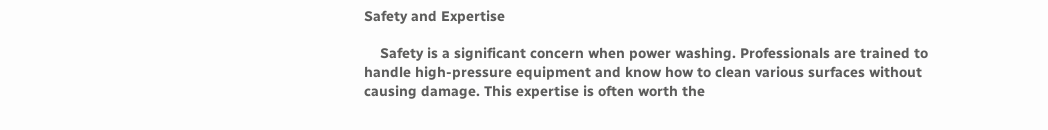Safety and Expertise

    Safety is a significant concern when power washing. Professionals are trained to handle high-pressure equipment and know how to clean various surfaces without causing damage. This expertise is often worth the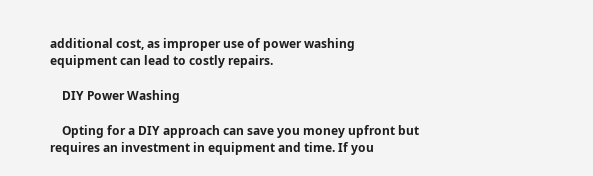additional cost, as improper use of power washing equipment can lead to costly repairs.

    DIY Power Washing

    Opting for a DIY approach can save you money upfront but requires an investment in equipment and time. If you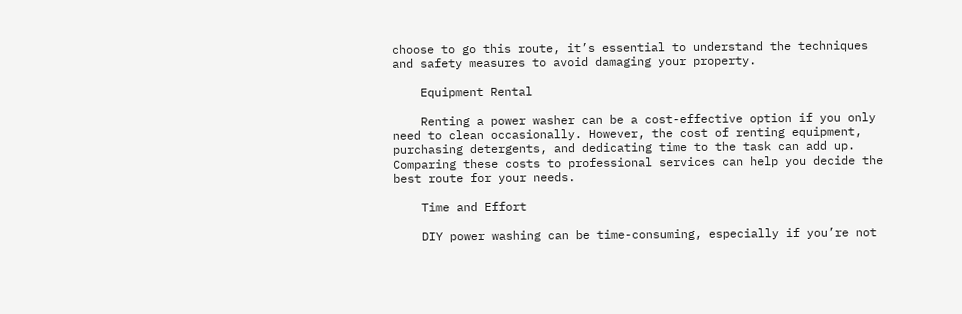choose to go this route, it’s essential to understand the techniques and safety measures to avoid damaging your property.

    Equipment Rental

    Renting a power washer can be a cost-effective option if you only need to clean occasionally. However, the cost of renting equipment, purchasing detergents, and dedicating time to the task can add up. Comparing these costs to professional services can help you decide the best route for your needs.

    Time and Effort

    DIY power washing can be time-consuming, especially if you’re not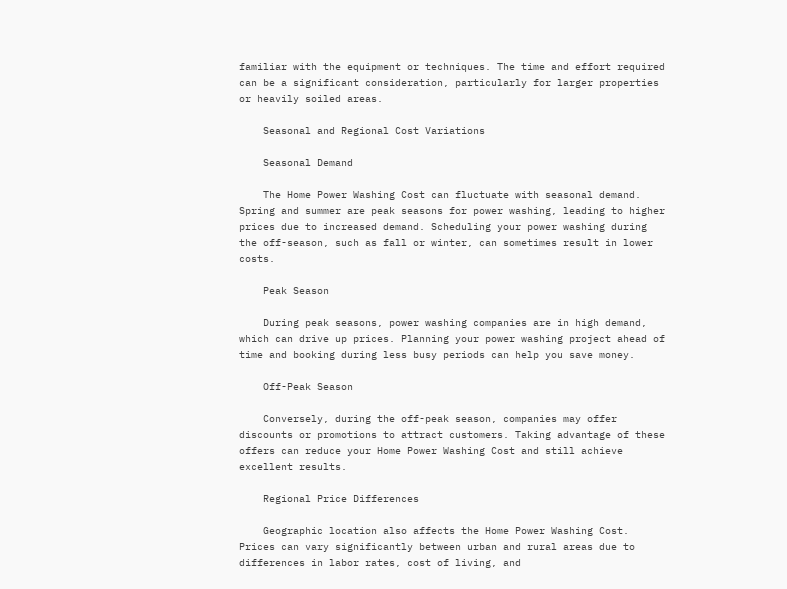familiar with the equipment or techniques. The time and effort required can be a significant consideration, particularly for larger properties or heavily soiled areas.

    Seasonal and Regional Cost Variations

    Seasonal Demand

    The Home Power Washing Cost can fluctuate with seasonal demand. Spring and summer are peak seasons for power washing, leading to higher prices due to increased demand. Scheduling your power washing during the off-season, such as fall or winter, can sometimes result in lower costs.

    Peak Season

    During peak seasons, power washing companies are in high demand, which can drive up prices. Planning your power washing project ahead of time and booking during less busy periods can help you save money.

    Off-Peak Season

    Conversely, during the off-peak season, companies may offer discounts or promotions to attract customers. Taking advantage of these offers can reduce your Home Power Washing Cost and still achieve excellent results.

    Regional Price Differences

    Geographic location also affects the Home Power Washing Cost. Prices can vary significantly between urban and rural areas due to differences in labor rates, cost of living, and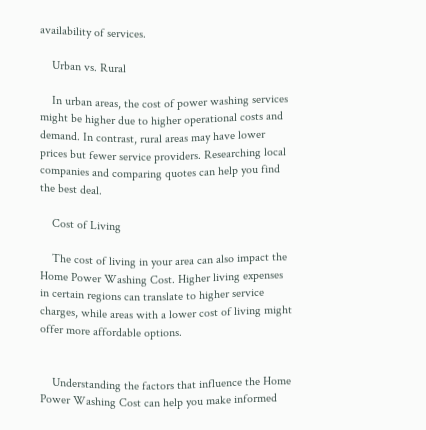availability of services.

    Urban vs. Rural

    In urban areas, the cost of power washing services might be higher due to higher operational costs and demand. In contrast, rural areas may have lower prices but fewer service providers. Researching local companies and comparing quotes can help you find the best deal.

    Cost of Living

    The cost of living in your area can also impact the Home Power Washing Cost. Higher living expenses in certain regions can translate to higher service charges, while areas with a lower cost of living might offer more affordable options.


    Understanding the factors that influence the Home Power Washing Cost can help you make informed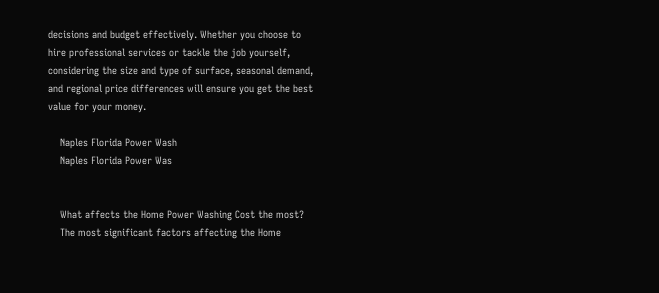decisions and budget effectively. Whether you choose to hire professional services or tackle the job yourself, considering the size and type of surface, seasonal demand, and regional price differences will ensure you get the best value for your money.

    Naples Florida Power Wash
    Naples Florida Power Was


    What affects the Home Power Washing Cost the most?
    The most significant factors affecting the Home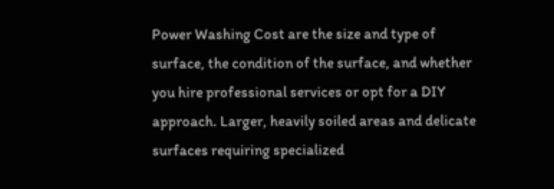Power Washing Cost are the size and type of surface, the condition of the surface, and whether you hire professional services or opt for a DIY approach. Larger, heavily soiled areas and delicate surfaces requiring specialized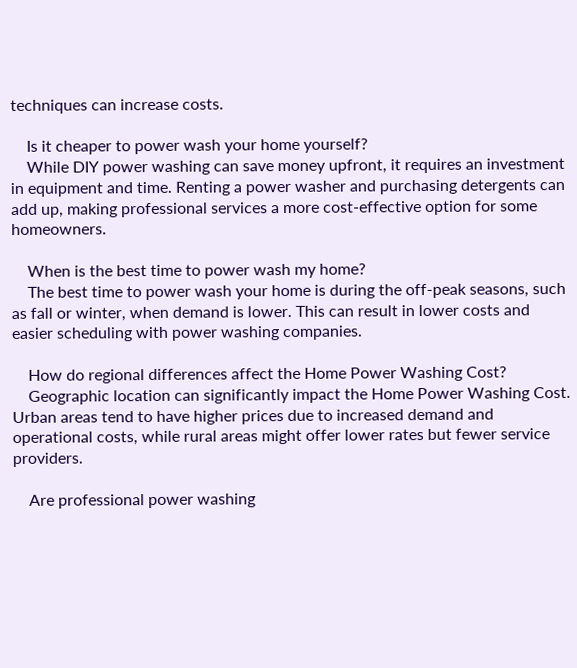techniques can increase costs.

    Is it cheaper to power wash your home yourself?
    While DIY power washing can save money upfront, it requires an investment in equipment and time. Renting a power washer and purchasing detergents can add up, making professional services a more cost-effective option for some homeowners.

    When is the best time to power wash my home?
    The best time to power wash your home is during the off-peak seasons, such as fall or winter, when demand is lower. This can result in lower costs and easier scheduling with power washing companies.

    How do regional differences affect the Home Power Washing Cost?
    Geographic location can significantly impact the Home Power Washing Cost. Urban areas tend to have higher prices due to increased demand and operational costs, while rural areas might offer lower rates but fewer service providers.

    Are professional power washing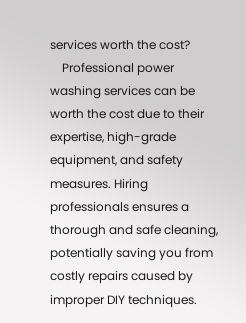services worth the cost?
    Professional power washing services can be worth the cost due to their expertise, high-grade equipment, and safety measures. Hiring professionals ensures a thorough and safe cleaning, potentially saving you from costly repairs caused by improper DIY techniques.